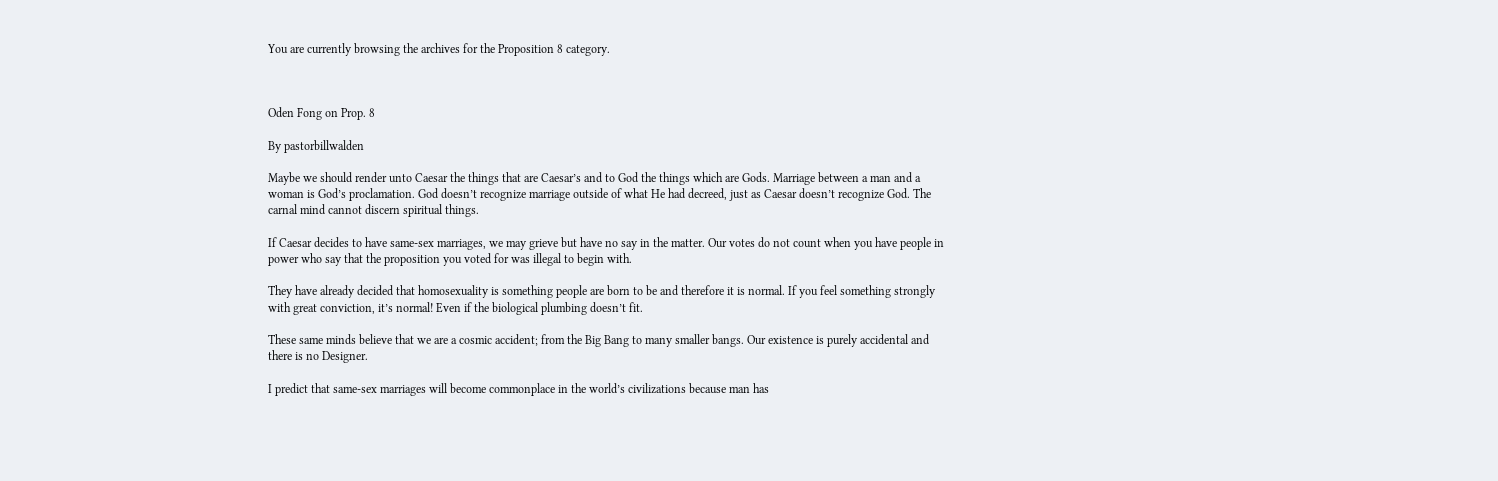You are currently browsing the archives for the Proposition 8 category.



Oden Fong on Prop. 8

By pastorbillwalden

Maybe we should render unto Caesar the things that are Caesar’s and to God the things which are Gods. Marriage between a man and a woman is God’s proclamation. God doesn’t recognize marriage outside of what He had decreed, just as Caesar doesn’t recognize God. The carnal mind cannot discern spiritual things.

If Caesar decides to have same-sex marriages, we may grieve but have no say in the matter. Our votes do not count when you have people in power who say that the proposition you voted for was illegal to begin with.

They have already decided that homosexuality is something people are born to be and therefore it is normal. If you feel something strongly with great conviction, it’s normal! Even if the biological plumbing doesn’t fit.

These same minds believe that we are a cosmic accident; from the Big Bang to many smaller bangs. Our existence is purely accidental and there is no Designer.

I predict that same-sex marriages will become commonplace in the world’s civilizations because man has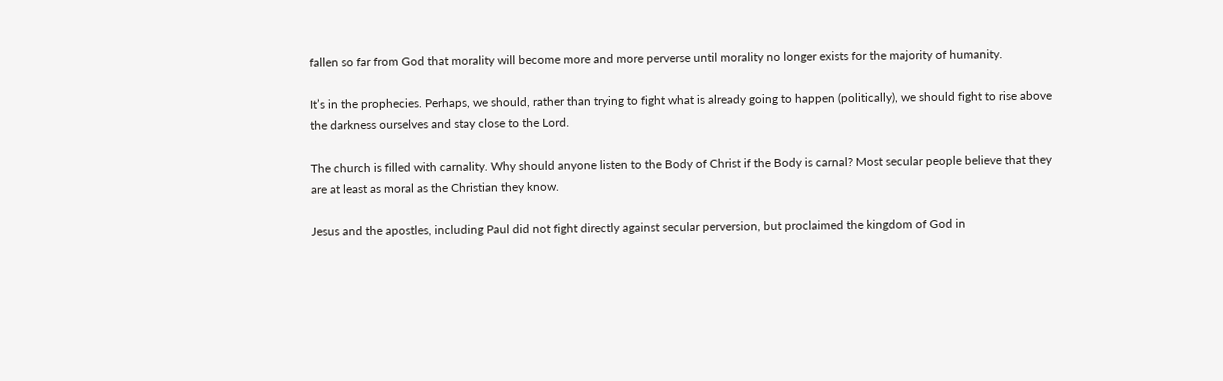fallen so far from God that morality will become more and more perverse until morality no longer exists for the majority of humanity.

It’s in the prophecies. Perhaps, we should, rather than trying to fight what is already going to happen (politically), we should fight to rise above the darkness ourselves and stay close to the Lord.

The church is filled with carnality. Why should anyone listen to the Body of Christ if the Body is carnal? Most secular people believe that they are at least as moral as the Christian they know.

Jesus and the apostles, including Paul did not fight directly against secular perversion, but proclaimed the kingdom of God in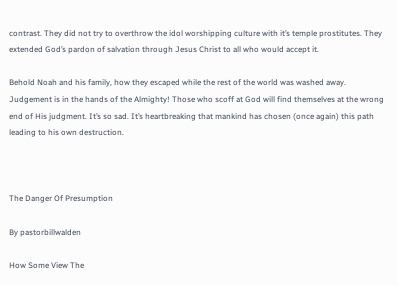contrast. They did not try to overthrow the idol worshipping culture with it’s temple prostitutes. They extended God’s pardon of salvation through Jesus Christ to all who would accept it.

Behold Noah and his family, how they escaped while the rest of the world was washed away. Judgement is in the hands of the Almighty! Those who scoff at God will find themselves at the wrong end of His judgment. It’s so sad. It’s heartbreaking that mankind has chosen (once again) this path leading to his own destruction.



The Danger Of Presumption

By pastorbillwalden

How Some View The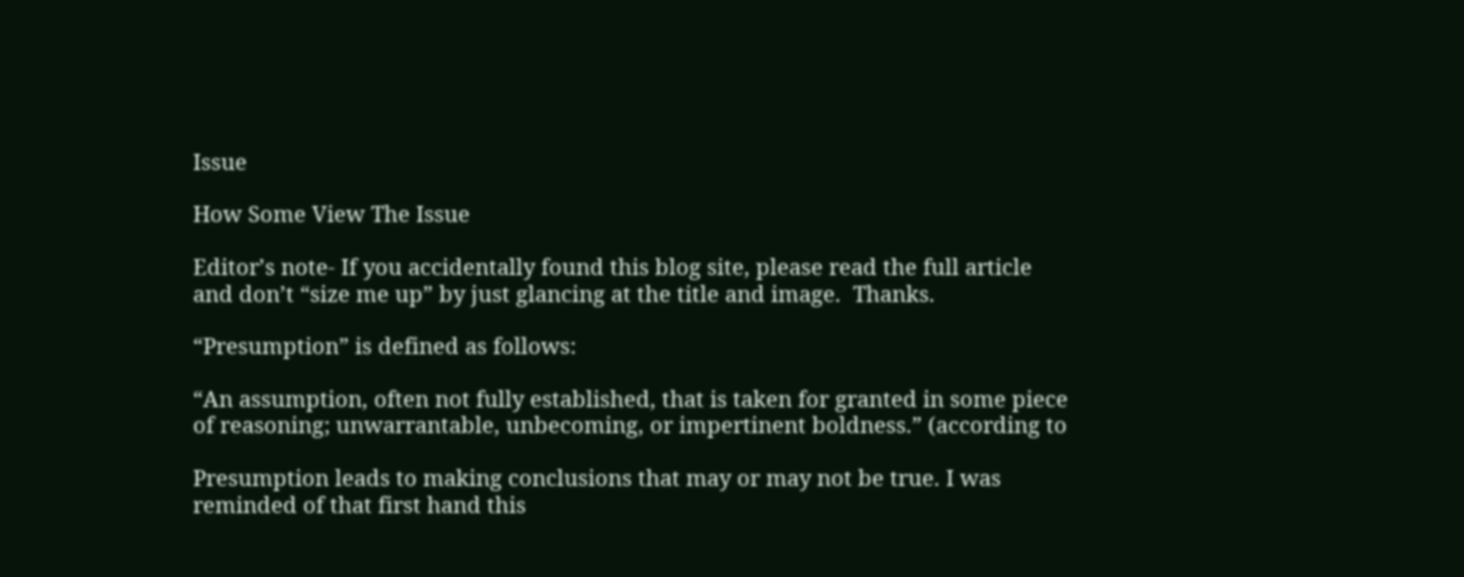Issue

How Some View The Issue

Editor’s note- If you accidentally found this blog site, please read the full article and don’t “size me up” by just glancing at the title and image.  Thanks.

“Presumption” is defined as follows:

“An assumption, often not fully established, that is taken for granted in some piece of reasoning; unwarrantable, unbecoming, or impertinent boldness.” (according to

Presumption leads to making conclusions that may or may not be true. I was reminded of that first hand this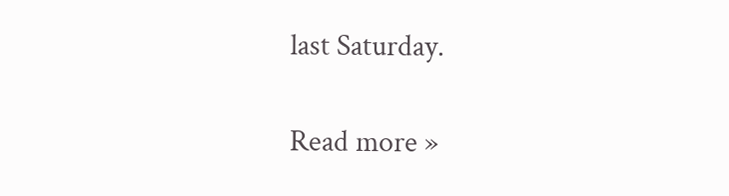last Saturday.

Read more »